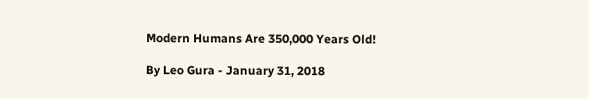Modern Humans Are 350,000 Years Old!

By Leo Gura - January 31, 2018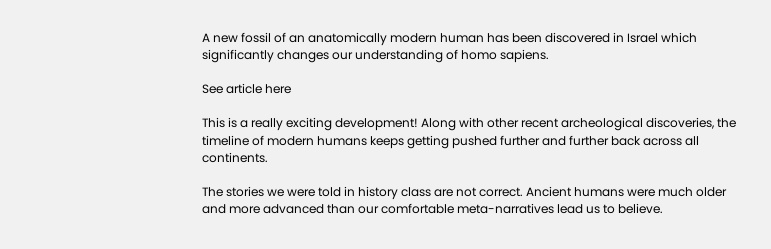A new fossil of an anatomically modern human has been discovered in Israel which significantly changes our understanding of homo sapiens.

See article here

This is a really exciting development! Along with other recent archeological discoveries, the timeline of modern humans keeps getting pushed further and further back across all continents.

The stories we were told in history class are not correct. Ancient humans were much older and more advanced than our comfortable meta-narratives lead us to believe.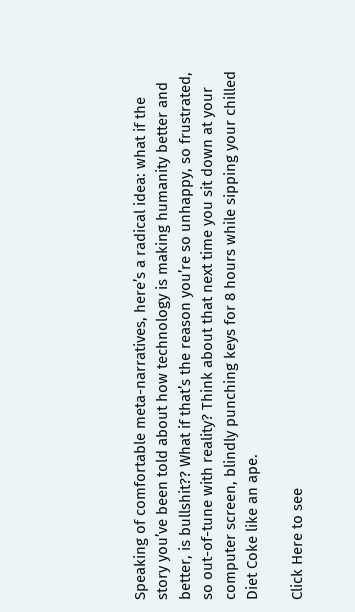Speaking of comfortable meta-narratives, here’s a radical idea: what if the story you’ve been told about how technology is making humanity better and better, is bullshit?? What if that’s the reason you’re so unhappy, so frustrated, so out-of-tune with reality? Think about that next time you sit down at your computer screen, blindly punching keys for 8 hours while sipping your chilled Diet Coke like an ape.

Click Here to see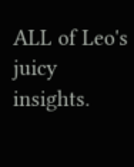ALL of Leo's juicy insights.